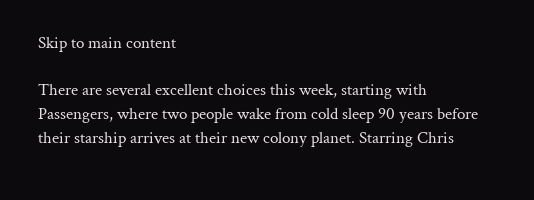Skip to main content

There are several excellent choices this week, starting with Passengers, where two people wake from cold sleep 90 years before their starship arrives at their new colony planet. Starring Chris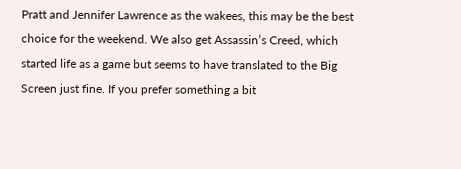Pratt and Jennifer Lawrence as the wakees, this may be the best choice for the weekend. We also get Assassin’s Creed, which started life as a game but seems to have translated to the Big Screen just fine. If you prefer something a bit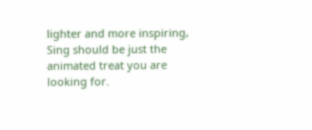lighter and more inspiring, Sing should be just the animated treat you are looking for.